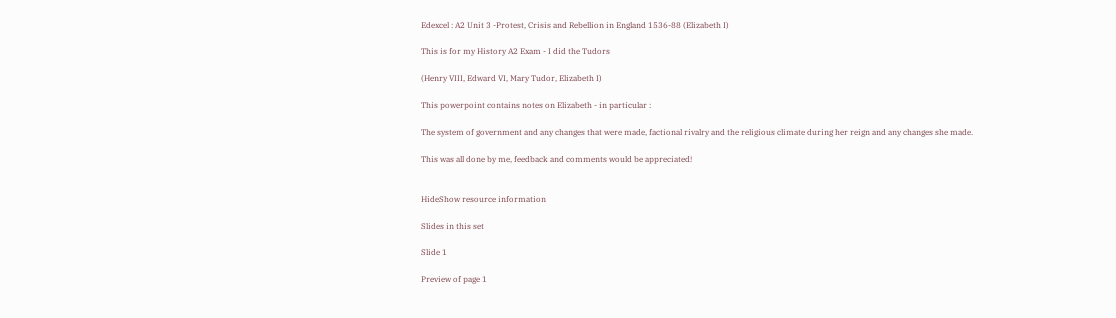Edexcel : A2 Unit 3 -Protest, Crisis and Rebellion in England 1536-88 (Elizabeth I)

This is for my History A2 Exam - I did the Tudors

(Henry VIII, Edward VI, Mary Tudor, Elizabeth I)

This powerpoint contains notes on Elizabeth - in particular :

The system of government and any changes that were made, factional rivalry and the religious climate during her reign and any changes she made.

This was all done by me, feedback and comments would be appreciated!


HideShow resource information

Slides in this set

Slide 1

Preview of page 1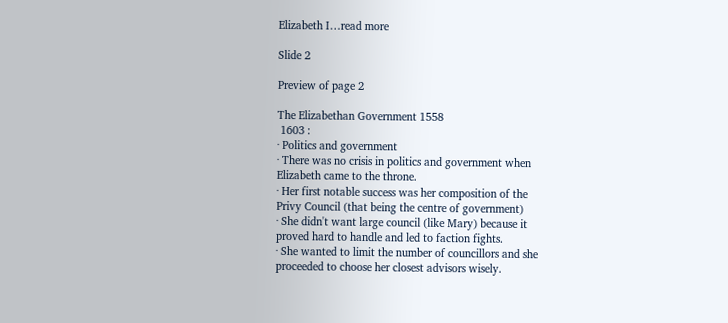Elizabeth I…read more

Slide 2

Preview of page 2

The Elizabethan Government 1558
 1603 :
· Politics and government
· There was no crisis in politics and government when
Elizabeth came to the throne.
· Her first notable success was her composition of the
Privy Council (that being the centre of government)
· She didn't want large council (like Mary) because it
proved hard to handle and led to faction fights.
· She wanted to limit the number of councillors and she
proceeded to choose her closest advisors wisely.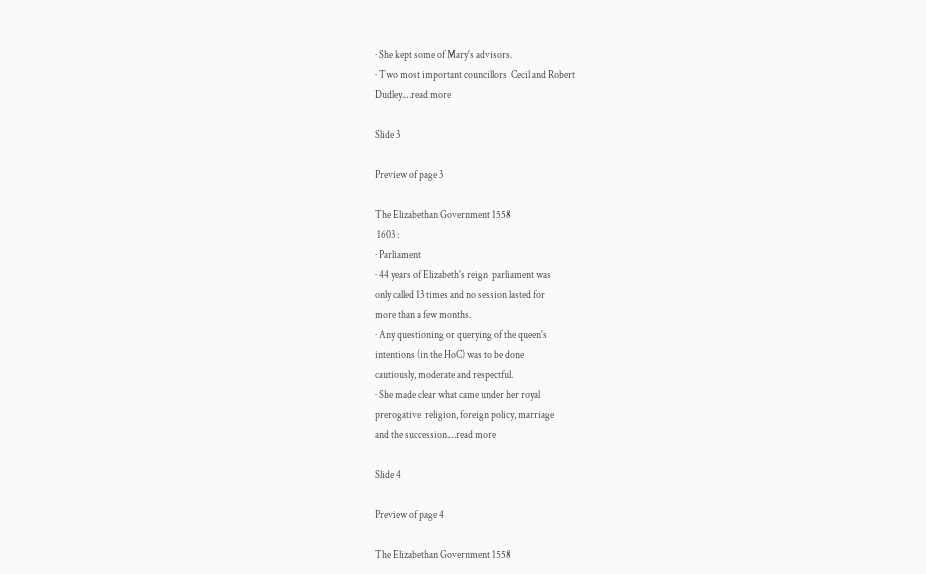· She kept some of Mary's advisors.
· Two most important councillors  Cecil and Robert
Dudley.…read more

Slide 3

Preview of page 3

The Elizabethan Government 1558
 1603 :
· Parliament
· 44 years of Elizabeth's reign  parliament was
only called 13 times and no session lasted for
more than a few months.
· Any questioning or querying of the queen's
intentions (in the HoC) was to be done
cautiously, moderate and respectful.
· She made clear what came under her royal
prerogative  religion, foreign policy, marriage
and the succession.…read more

Slide 4

Preview of page 4

The Elizabethan Government 1558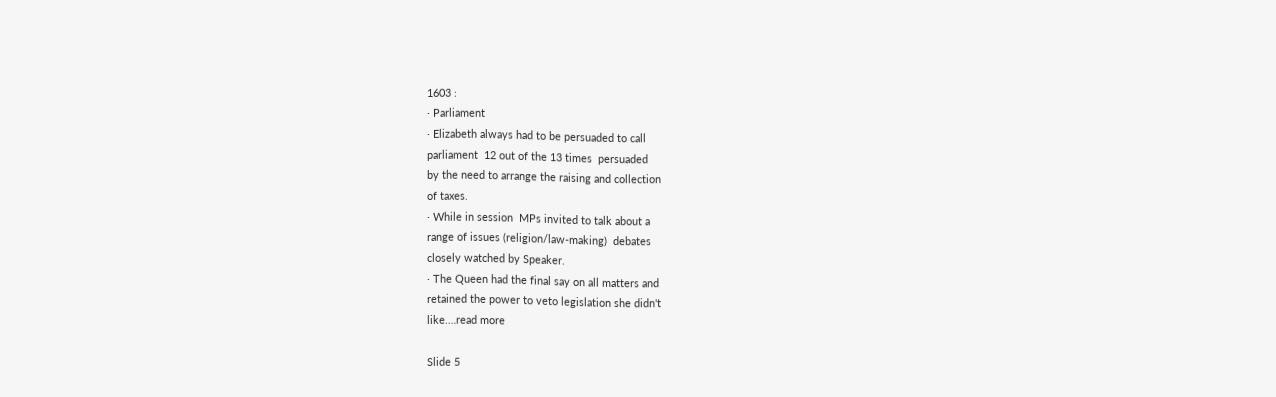1603 :
· Parliament
· Elizabeth always had to be persuaded to call
parliament  12 out of the 13 times  persuaded
by the need to arrange the raising and collection
of taxes.
· While in session  MPs invited to talk about a
range of issues (religion/law-making)  debates
closely watched by Speaker.
· The Queen had the final say on all matters and
retained the power to veto legislation she didn't
like.…read more

Slide 5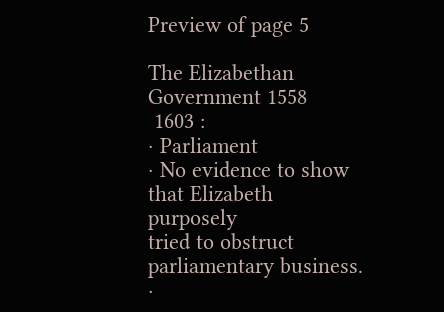Preview of page 5

The Elizabethan Government 1558
 1603 :
· Parliament
· No evidence to show that Elizabeth purposely
tried to obstruct parliamentary business.
·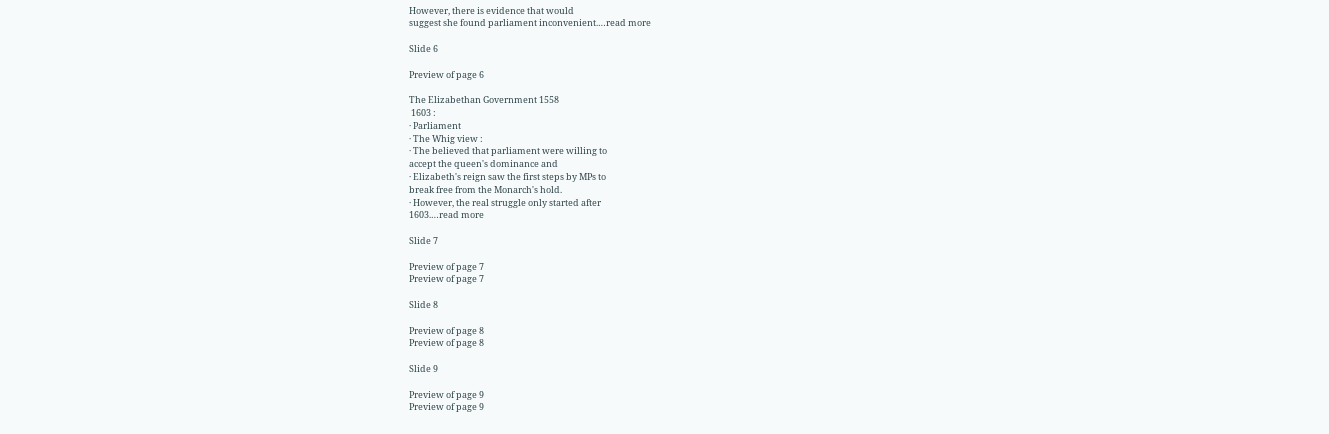However, there is evidence that would
suggest she found parliament inconvenient.…read more

Slide 6

Preview of page 6

The Elizabethan Government 1558
 1603 :
· Parliament
· The Whig view :
· The believed that parliament were willing to
accept the queen's dominance and
· Elizabeth's reign saw the first steps by MPs to
break free from the Monarch's hold.
· However, the real struggle only started after
1603.…read more

Slide 7

Preview of page 7
Preview of page 7

Slide 8

Preview of page 8
Preview of page 8

Slide 9

Preview of page 9
Preview of page 9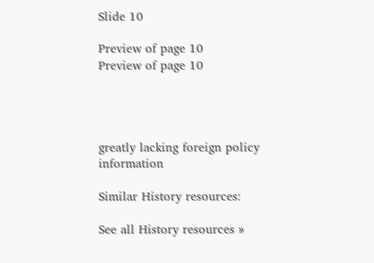Slide 10

Preview of page 10
Preview of page 10




greatly lacking foreign policy information

Similar History resources:

See all History resources »